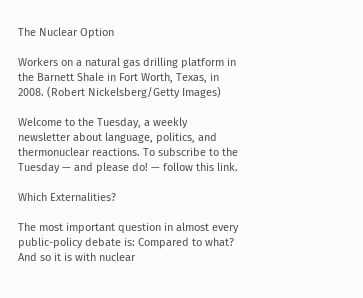The Nuclear Option

Workers on a natural gas drilling platform in the Barnett Shale in Fort Worth, Texas, in 2008. (Robert Nickelsberg/Getty Images)

Welcome to the Tuesday, a weekly newsletter about language, politics, and thermonuclear reactions. To subscribe to the Tuesday — and please do! — follow this link.

Which Externalities?

The most important question in almost every public-policy debate is: Compared to what? And so it is with nuclear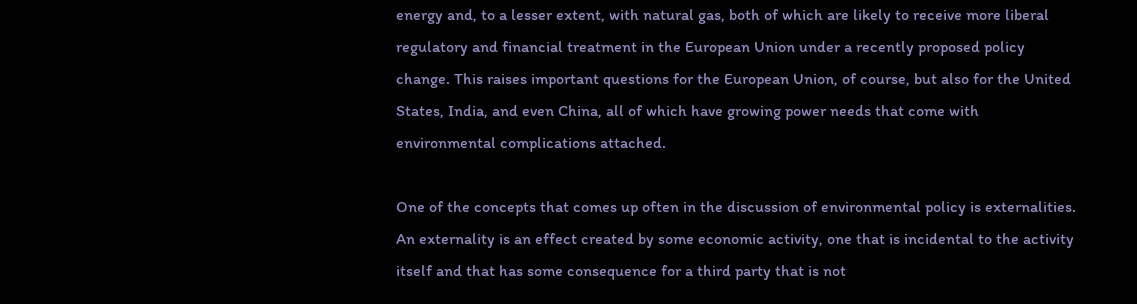energy and, to a lesser extent, with natural gas, both of which are likely to receive more liberal regulatory and financial treatment in the European Union under a recently proposed policy change. This raises important questions for the European Union, of course, but also for the United States, India, and even China, all of which have growing power needs that come with environmental complications attached.

One of the concepts that comes up often in the discussion of environmental policy is externalities. An externality is an effect created by some economic activity, one that is incidental to the activity itself and that has some consequence for a third party that is not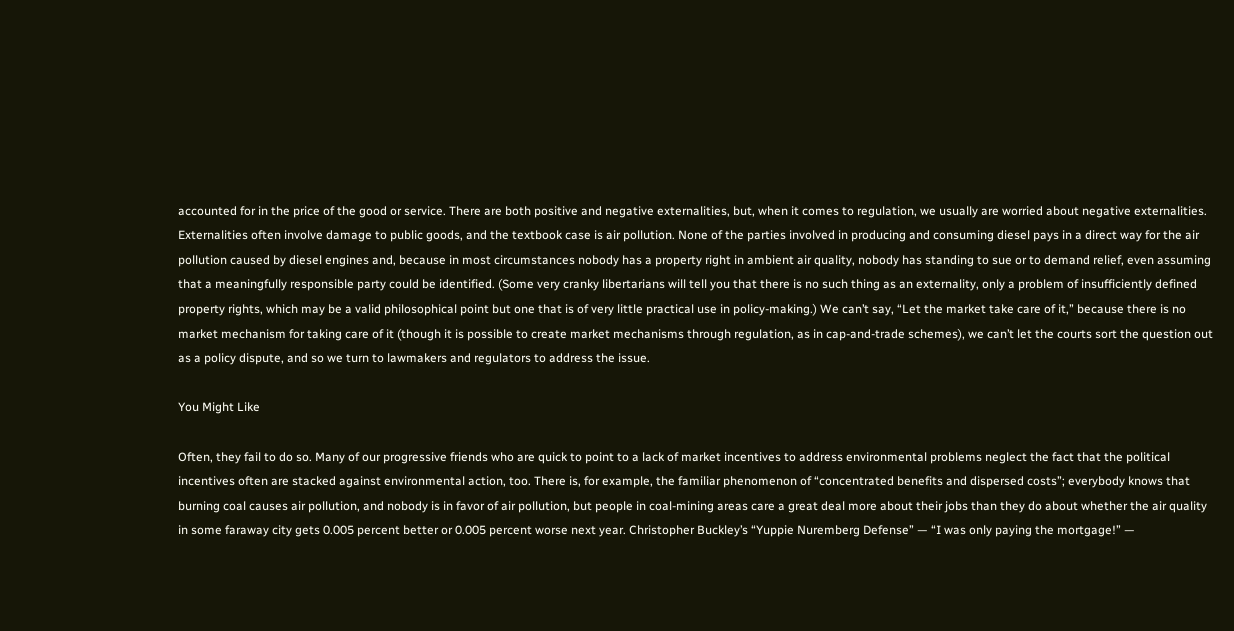accounted for in the price of the good or service. There are both positive and negative externalities, but, when it comes to regulation, we usually are worried about negative externalities. Externalities often involve damage to public goods, and the textbook case is air pollution. None of the parties involved in producing and consuming diesel pays in a direct way for the air pollution caused by diesel engines and, because in most circumstances nobody has a property right in ambient air quality, nobody has standing to sue or to demand relief, even assuming that a meaningfully responsible party could be identified. (Some very cranky libertarians will tell you that there is no such thing as an externality, only a problem of insufficiently defined property rights, which may be a valid philosophical point but one that is of very little practical use in policy-making.) We can’t say, “Let the market take care of it,” because there is no market mechanism for taking care of it (though it is possible to create market mechanisms through regulation, as in cap-and-trade schemes), we can’t let the courts sort the question out as a policy dispute, and so we turn to lawmakers and regulators to address the issue.

You Might Like

Often, they fail to do so. Many of our progressive friends who are quick to point to a lack of market incentives to address environmental problems neglect the fact that the political incentives often are stacked against environmental action, too. There is, for example, the familiar phenomenon of “concentrated benefits and dispersed costs”; everybody knows that burning coal causes air pollution, and nobody is in favor of air pollution, but people in coal-mining areas care a great deal more about their jobs than they do about whether the air quality in some faraway city gets 0.005 percent better or 0.005 percent worse next year. Christopher Buckley’s “Yuppie Nuremberg Defense” — “I was only paying the mortgage!” —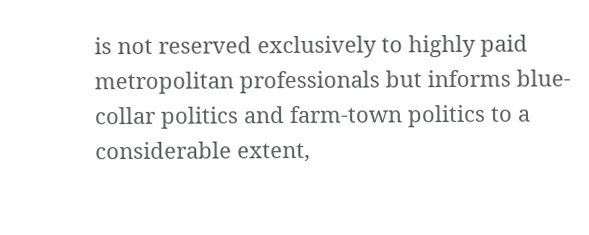is not reserved exclusively to highly paid metropolitan professionals but informs blue-collar politics and farm-town politics to a considerable extent,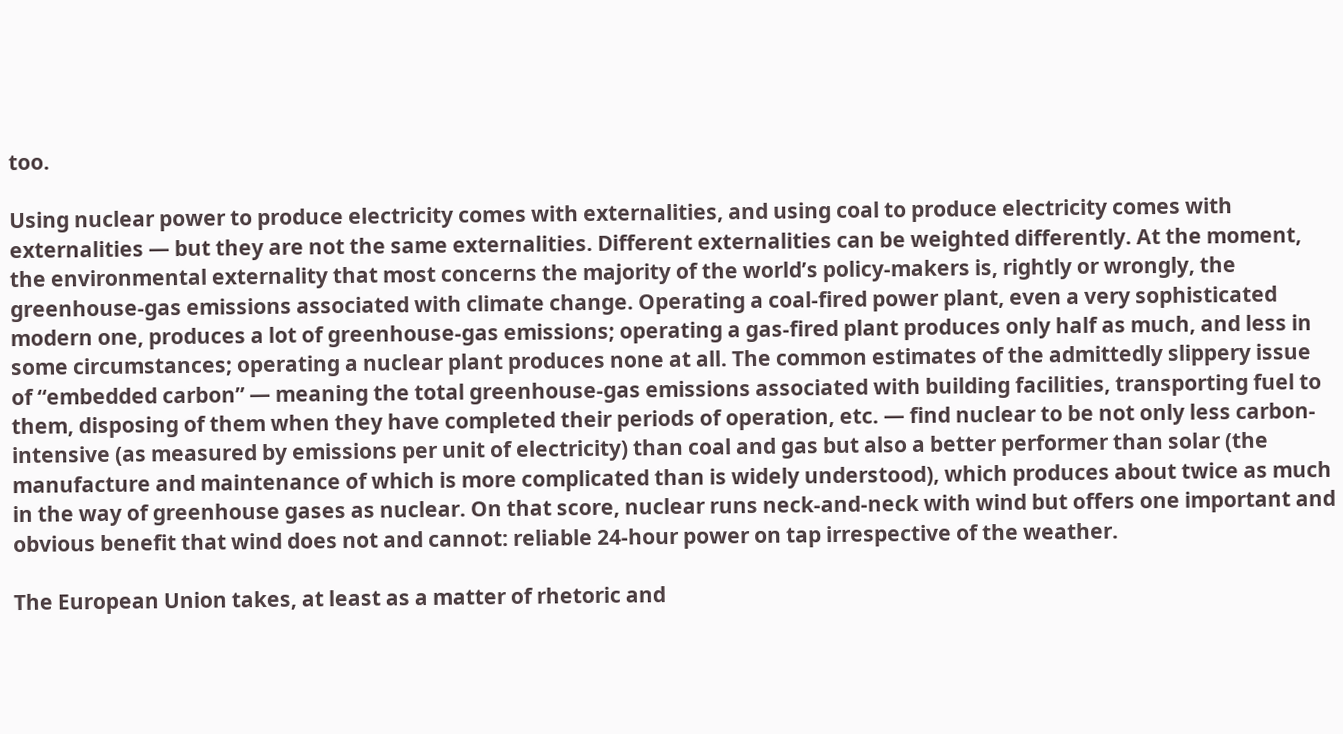too.

Using nuclear power to produce electricity comes with externalities, and using coal to produce electricity comes with externalities — but they are not the same externalities. Different externalities can be weighted differently. At the moment, the environmental externality that most concerns the majority of the world’s policy-makers is, rightly or wrongly, the greenhouse-gas emissions associated with climate change. Operating a coal-fired power plant, even a very sophisticated modern one, produces a lot of greenhouse-gas emissions; operating a gas-fired plant produces only half as much, and less in some circumstances; operating a nuclear plant produces none at all. The common estimates of the admittedly slippery issue of “embedded carbon” — meaning the total greenhouse-gas emissions associated with building facilities, transporting fuel to them, disposing of them when they have completed their periods of operation, etc. — find nuclear to be not only less carbon-intensive (as measured by emissions per unit of electricity) than coal and gas but also a better performer than solar (the manufacture and maintenance of which is more complicated than is widely understood), which produces about twice as much in the way of greenhouse gases as nuclear. On that score, nuclear runs neck-and-neck with wind but offers one important and obvious benefit that wind does not and cannot: reliable 24-hour power on tap irrespective of the weather.

The European Union takes, at least as a matter of rhetoric and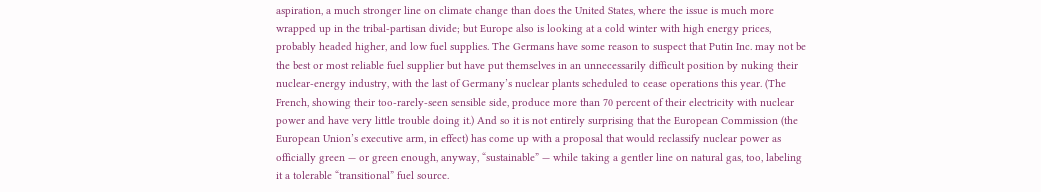aspiration, a much stronger line on climate change than does the United States, where the issue is much more wrapped up in the tribal-partisan divide; but Europe also is looking at a cold winter with high energy prices, probably headed higher, and low fuel supplies. The Germans have some reason to suspect that Putin Inc. may not be the best or most reliable fuel supplier but have put themselves in an unnecessarily difficult position by nuking their nuclear-energy industry, with the last of Germany’s nuclear plants scheduled to cease operations this year. (The French, showing their too-rarely-seen sensible side, produce more than 70 percent of their electricity with nuclear power and have very little trouble doing it.) And so it is not entirely surprising that the European Commission (the European Union’s executive arm, in effect) has come up with a proposal that would reclassify nuclear power as officially green — or green enough, anyway, “sustainable” — while taking a gentler line on natural gas, too, labeling it a tolerable “transitional” fuel source.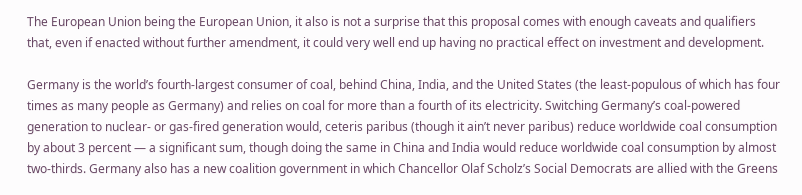The European Union being the European Union, it also is not a surprise that this proposal comes with enough caveats and qualifiers that, even if enacted without further amendment, it could very well end up having no practical effect on investment and development.

Germany is the world’s fourth-largest consumer of coal, behind China, India, and the United States (the least-populous of which has four times as many people as Germany) and relies on coal for more than a fourth of its electricity. Switching Germany’s coal-powered generation to nuclear- or gas-fired generation would, ceteris paribus (though it ain’t never paribus) reduce worldwide coal consumption by about 3 percent — a significant sum, though doing the same in China and India would reduce worldwide coal consumption by almost two-thirds. Germany also has a new coalition government in which Chancellor Olaf Scholz’s Social Democrats are allied with the Greens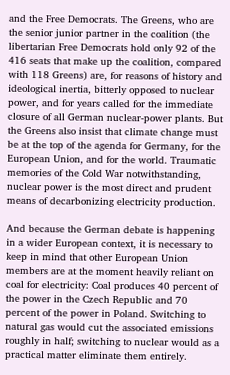and the Free Democrats. The Greens, who are the senior junior partner in the coalition (the libertarian Free Democrats hold only 92 of the 416 seats that make up the coalition, compared with 118 Greens) are, for reasons of history and ideological inertia, bitterly opposed to nuclear power, and for years called for the immediate closure of all German nuclear-power plants. But the Greens also insist that climate change must be at the top of the agenda for Germany, for the European Union, and for the world. Traumatic memories of the Cold War notwithstanding, nuclear power is the most direct and prudent means of decarbonizing electricity production.

And because the German debate is happening in a wider European context, it is necessary to keep in mind that other European Union members are at the moment heavily reliant on coal for electricity: Coal produces 40 percent of the power in the Czech Republic and 70 percent of the power in Poland. Switching to natural gas would cut the associated emissions roughly in half; switching to nuclear would as a practical matter eliminate them entirely.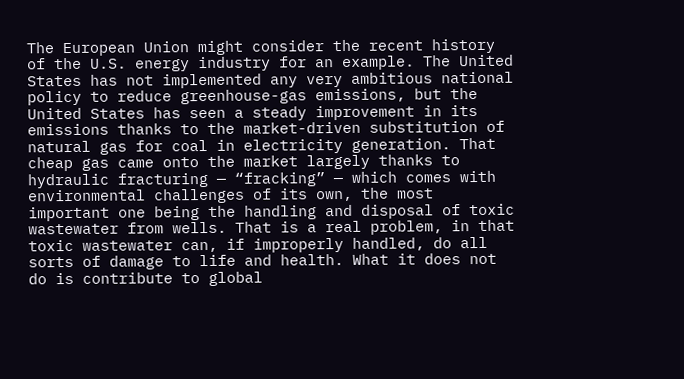The European Union might consider the recent history of the U.S. energy industry for an example. The United States has not implemented any very ambitious national policy to reduce greenhouse-gas emissions, but the United States has seen a steady improvement in its emissions thanks to the market-driven substitution of natural gas for coal in electricity generation. That cheap gas came onto the market largely thanks to hydraulic fracturing — “fracking” — which comes with environmental challenges of its own, the most important one being the handling and disposal of toxic wastewater from wells. That is a real problem, in that toxic wastewater can, if improperly handled, do all sorts of damage to life and health. What it does not do is contribute to global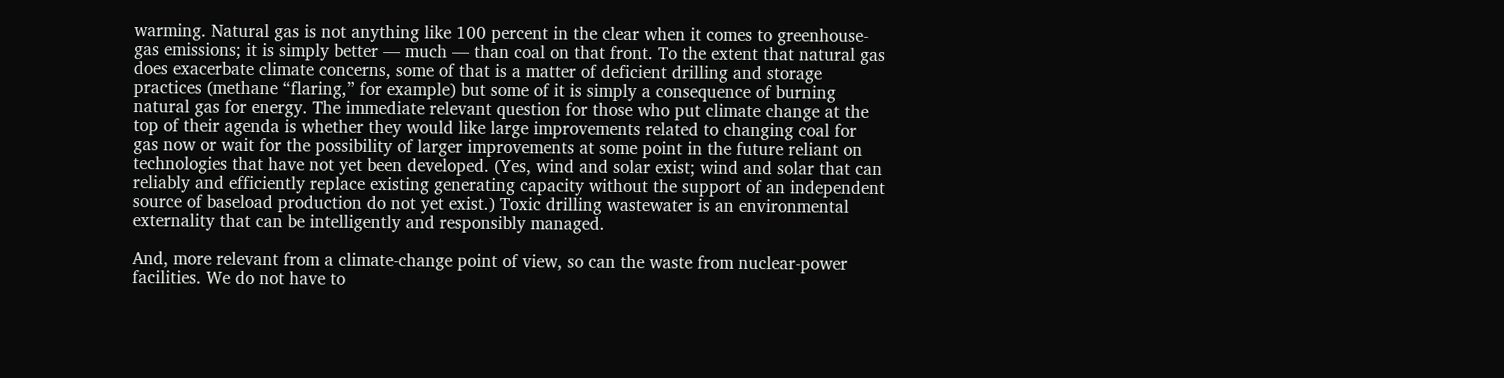warming. Natural gas is not anything like 100 percent in the clear when it comes to greenhouse-gas emissions; it is simply better — much — than coal on that front. To the extent that natural gas does exacerbate climate concerns, some of that is a matter of deficient drilling and storage practices (methane “flaring,” for example) but some of it is simply a consequence of burning natural gas for energy. The immediate relevant question for those who put climate change at the top of their agenda is whether they would like large improvements related to changing coal for gas now or wait for the possibility of larger improvements at some point in the future reliant on technologies that have not yet been developed. (Yes, wind and solar exist; wind and solar that can reliably and efficiently replace existing generating capacity without the support of an independent source of baseload production do not yet exist.) Toxic drilling wastewater is an environmental externality that can be intelligently and responsibly managed.

And, more relevant from a climate-change point of view, so can the waste from nuclear-power facilities. We do not have to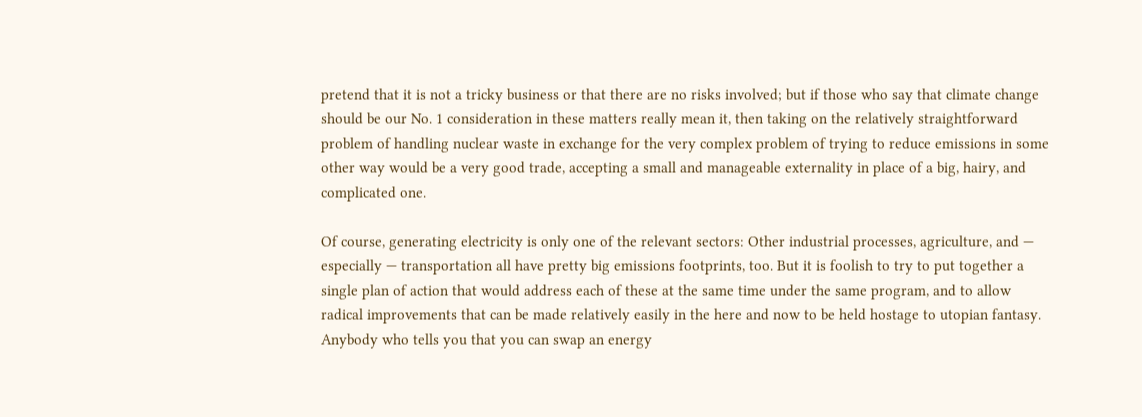pretend that it is not a tricky business or that there are no risks involved; but if those who say that climate change should be our No. 1 consideration in these matters really mean it, then taking on the relatively straightforward problem of handling nuclear waste in exchange for the very complex problem of trying to reduce emissions in some other way would be a very good trade, accepting a small and manageable externality in place of a big, hairy, and complicated one.

Of course, generating electricity is only one of the relevant sectors: Other industrial processes, agriculture, and — especially — transportation all have pretty big emissions footprints, too. But it is foolish to try to put together a single plan of action that would address each of these at the same time under the same program, and to allow radical improvements that can be made relatively easily in the here and now to be held hostage to utopian fantasy. Anybody who tells you that you can swap an energy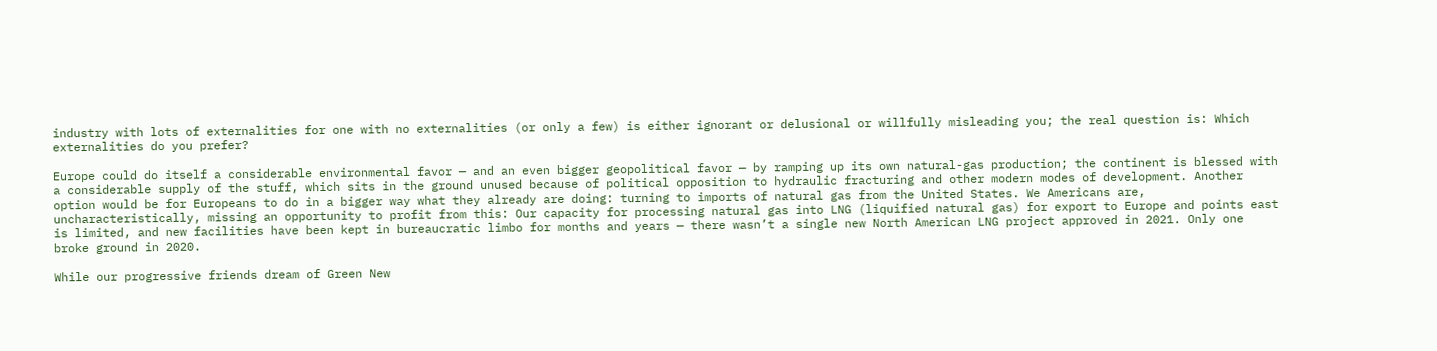industry with lots of externalities for one with no externalities (or only a few) is either ignorant or delusional or willfully misleading you; the real question is: Which externalities do you prefer?

Europe could do itself a considerable environmental favor — and an even bigger geopolitical favor — by ramping up its own natural-gas production; the continent is blessed with a considerable supply of the stuff, which sits in the ground unused because of political opposition to hydraulic fracturing and other modern modes of development. Another option would be for Europeans to do in a bigger way what they already are doing: turning to imports of natural gas from the United States. We Americans are, uncharacteristically, missing an opportunity to profit from this: Our capacity for processing natural gas into LNG (liquified natural gas) for export to Europe and points east is limited, and new facilities have been kept in bureaucratic limbo for months and years — there wasn’t a single new North American LNG project approved in 2021. Only one broke ground in 2020.

While our progressive friends dream of Green New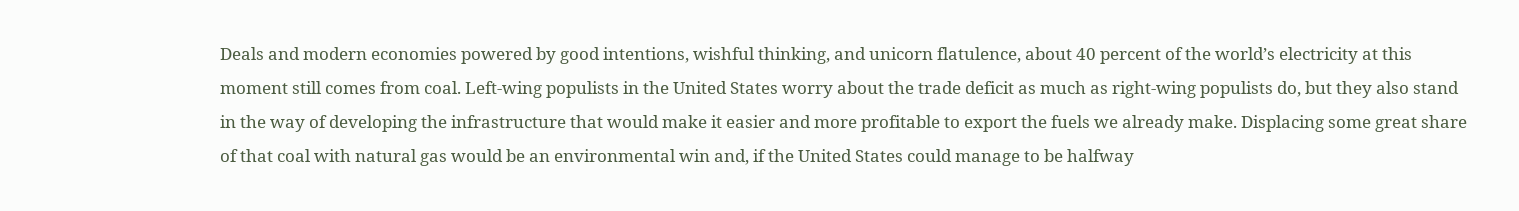Deals and modern economies powered by good intentions, wishful thinking, and unicorn flatulence, about 40 percent of the world’s electricity at this moment still comes from coal. Left-wing populists in the United States worry about the trade deficit as much as right-wing populists do, but they also stand in the way of developing the infrastructure that would make it easier and more profitable to export the fuels we already make. Displacing some great share of that coal with natural gas would be an environmental win and, if the United States could manage to be halfway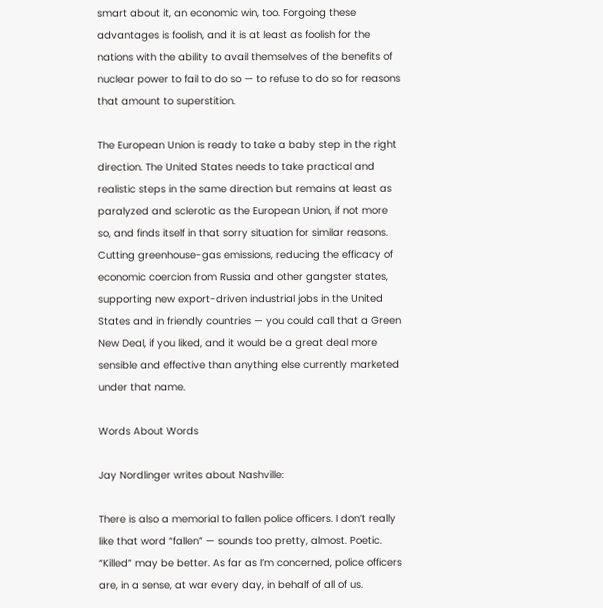smart about it, an economic win, too. Forgoing these advantages is foolish, and it is at least as foolish for the nations with the ability to avail themselves of the benefits of nuclear power to fail to do so — to refuse to do so for reasons that amount to superstition.

The European Union is ready to take a baby step in the right direction. The United States needs to take practical and realistic steps in the same direction but remains at least as paralyzed and sclerotic as the European Union, if not more so, and finds itself in that sorry situation for similar reasons. Cutting greenhouse-gas emissions, reducing the efficacy of economic coercion from Russia and other gangster states, supporting new export-driven industrial jobs in the United States and in friendly countries — you could call that a Green New Deal, if you liked, and it would be a great deal more sensible and effective than anything else currently marketed under that name.

Words About Words

Jay Nordlinger writes about Nashville:

There is also a memorial to fallen police officers. I don’t really like that word “fallen” — sounds too pretty, almost. Poetic. “Killed” may be better. As far as I’m concerned, police officers are, in a sense, at war every day, in behalf of all of us.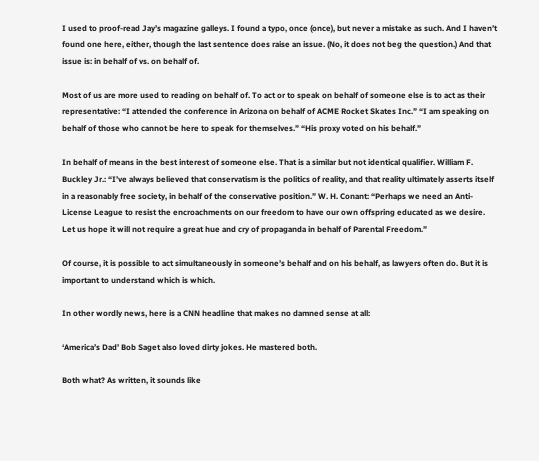I used to proof-read Jay’s magazine galleys. I found a typo, once (once), but never a mistake as such. And I haven’t found one here, either, though the last sentence does raise an issue. (No, it does not beg the question.) And that issue is: in behalf of vs. on behalf of.

Most of us are more used to reading on behalf of. To act or to speak on behalf of someone else is to act as their representative: “I attended the conference in Arizona on behalf of ACME Rocket Skates Inc.” “I am speaking on behalf of those who cannot be here to speak for themselves.” “His proxy voted on his behalf.”

In behalf of means in the best interest of someone else. That is a similar but not identical qualifier. William F. Buckley Jr.: “I’ve always believed that conservatism is the politics of reality, and that reality ultimately asserts itself in a reasonably free society, in behalf of the conservative position.” W. H. Conant: “Perhaps we need an Anti-License League to resist the encroachments on our freedom to have our own offspring educated as we desire. Let us hope it will not require a great hue and cry of propaganda in behalf of Parental Freedom.”

Of course, it is possible to act simultaneously in someone’s behalf and on his behalf, as lawyers often do. But it is important to understand which is which.

In other wordly news, here is a CNN headline that makes no damned sense at all:

‘America’s Dad’ Bob Saget also loved dirty jokes. He mastered both.

Both what? As written, it sounds like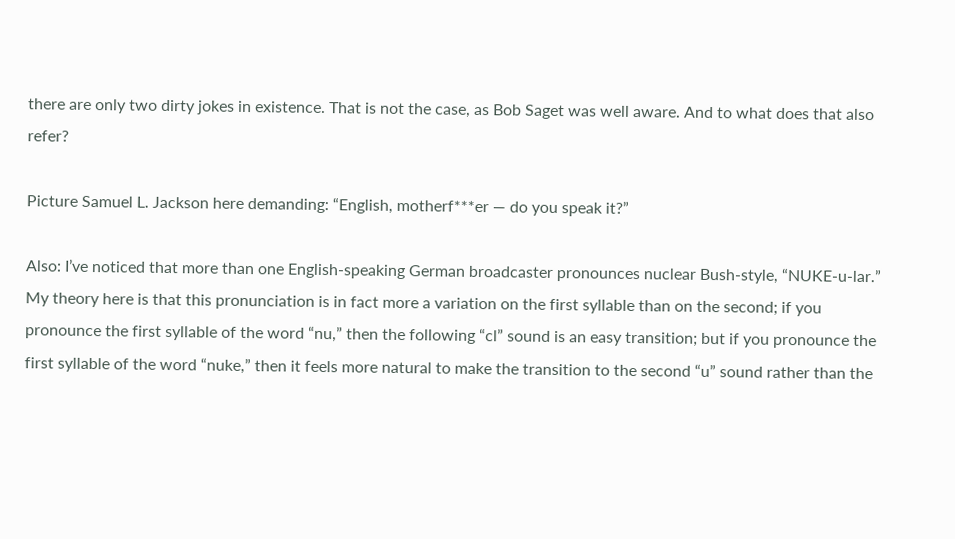there are only two dirty jokes in existence. That is not the case, as Bob Saget was well aware. And to what does that also refer?

Picture Samuel L. Jackson here demanding: “English, motherf***er — do you speak it?”

Also: I’ve noticed that more than one English-speaking German broadcaster pronounces nuclear Bush-style, “NUKE-u-lar.” My theory here is that this pronunciation is in fact more a variation on the first syllable than on the second; if you pronounce the first syllable of the word “nu,” then the following “cl” sound is an easy transition; but if you pronounce the first syllable of the word “nuke,” then it feels more natural to make the transition to the second “u” sound rather than the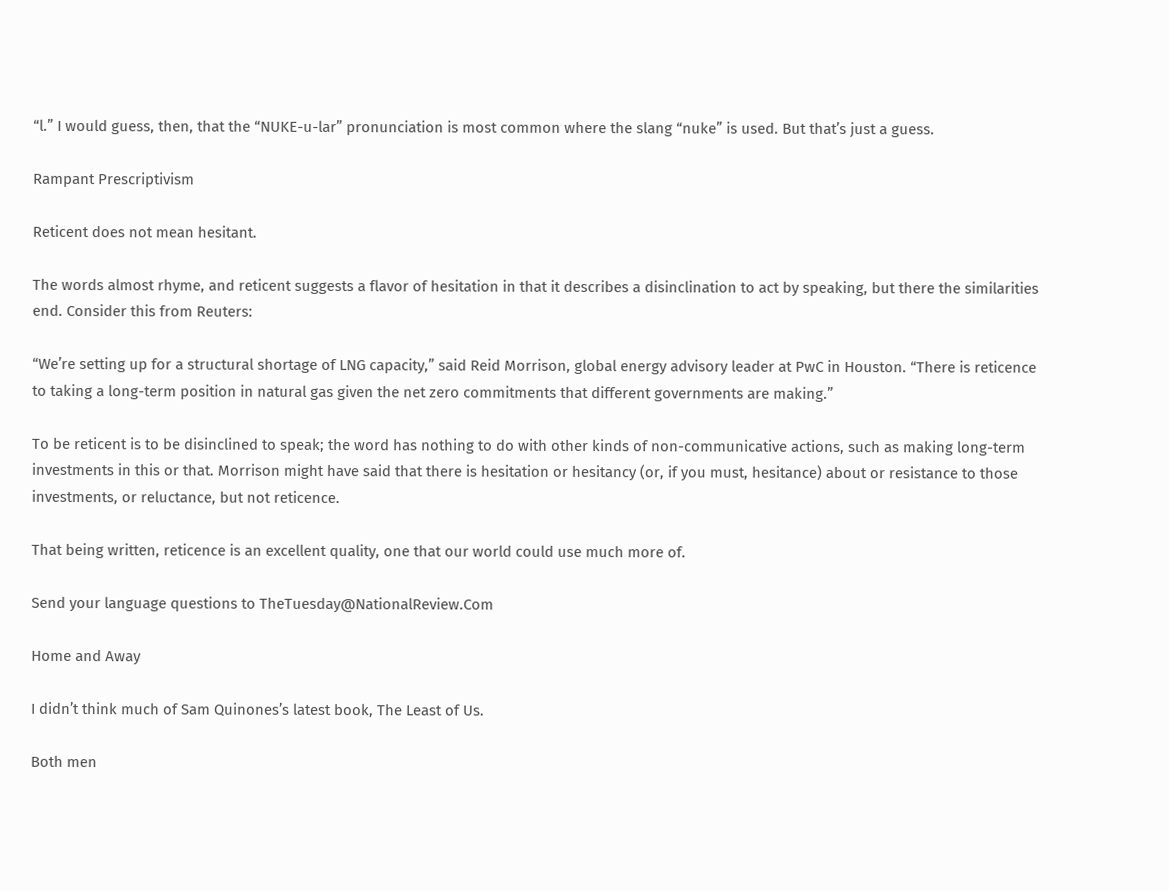“l.” I would guess, then, that the “NUKE-u-lar” pronunciation is most common where the slang “nuke” is used. But that’s just a guess.

Rampant Prescriptivism

Reticent does not mean hesitant.

The words almost rhyme, and reticent suggests a flavor of hesitation in that it describes a disinclination to act by speaking, but there the similarities end. Consider this from Reuters:

“We’re setting up for a structural shortage of LNG capacity,” said Reid Morrison, global energy advisory leader at PwC in Houston. “There is reticence to taking a long-term position in natural gas given the net zero commitments that different governments are making.”

To be reticent is to be disinclined to speak; the word has nothing to do with other kinds of non-communicative actions, such as making long-term investments in this or that. Morrison might have said that there is hesitation or hesitancy (or, if you must, hesitance) about or resistance to those investments, or reluctance, but not reticence.

That being written, reticence is an excellent quality, one that our world could use much more of.

Send your language questions to TheTuesday@NationalReview.Com

Home and Away

I didn’t think much of Sam Quinones’s latest book, The Least of Us.

Both men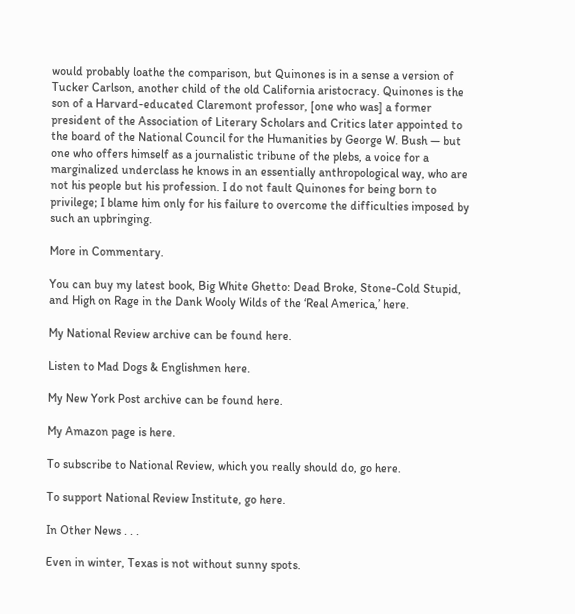would probably loathe the comparison, but Quinones is in a sense a version of Tucker Carlson, another child of the old California aristocracy. Quinones is the son of a Harvard-educated Claremont professor, [one who was] a former president of the Association of Literary Scholars and Critics later appointed to the board of the National Council for the Humanities by George W. Bush — but one who offers himself as a journalistic tribune of the plebs, a voice for a marginalized underclass he knows in an essentially anthropological way, who are not his people but his profession. I do not fault Quinones for being born to privilege; I blame him only for his failure to overcome the difficulties imposed by such an upbringing.

More in Commentary.

You can buy my latest book, Big White Ghetto: Dead Broke, Stone-Cold Stupid, and High on Rage in the Dank Wooly Wilds of the ‘Real America,’ here.

My National Review archive can be found here.

Listen to Mad Dogs & Englishmen here.

My New York Post archive can be found here.

My Amazon page is here.

To subscribe to National Review, which you really should do, go here.

To support National Review Institute, go here.

In Other News . . .

Even in winter, Texas is not without sunny spots.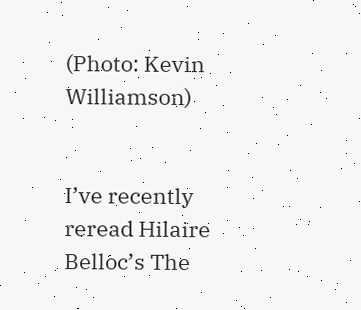(Photo: Kevin Williamson)


I’ve recently reread Hilaire Belloc’s The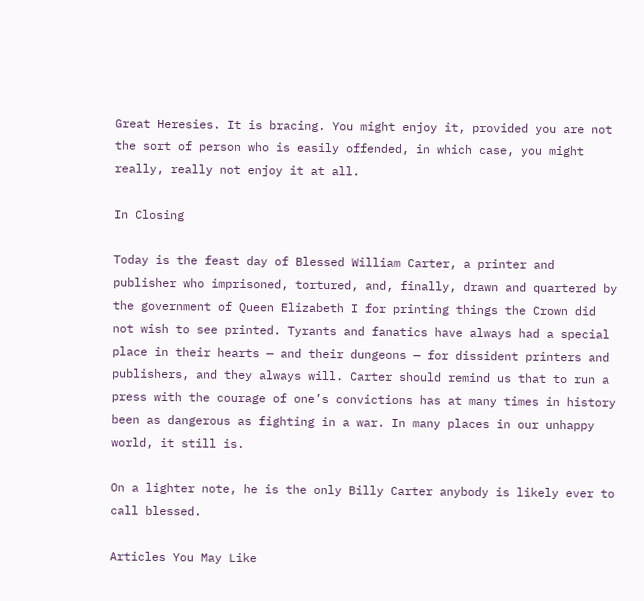Great Heresies. It is bracing. You might enjoy it, provided you are not the sort of person who is easily offended, in which case, you might really, really not enjoy it at all.

In Closing

Today is the feast day of Blessed William Carter, a printer and publisher who imprisoned, tortured, and, finally, drawn and quartered by the government of Queen Elizabeth I for printing things the Crown did not wish to see printed. Tyrants and fanatics have always had a special place in their hearts — and their dungeons — for dissident printers and publishers, and they always will. Carter should remind us that to run a press with the courage of one’s convictions has at many times in history been as dangerous as fighting in a war. In many places in our unhappy world, it still is.

On a lighter note, he is the only Billy Carter anybody is likely ever to call blessed.

Articles You May Like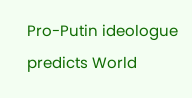Pro-Putin ideologue predicts World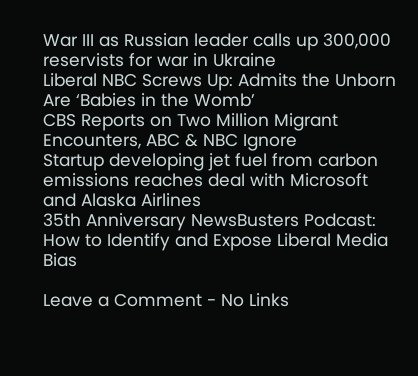War III as Russian leader calls up 300,000 reservists for war in Ukraine
Liberal NBC Screws Up: Admits the Unborn Are ‘Babies in the Womb’
CBS Reports on Two Million Migrant Encounters, ABC & NBC Ignore
Startup developing jet fuel from carbon emissions reaches deal with Microsoft and Alaska Airlines
35th Anniversary NewsBusters Podcast: How to Identify and Expose Liberal Media Bias

Leave a Comment - No Links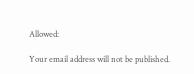Allowed:

Your email address will not be published.